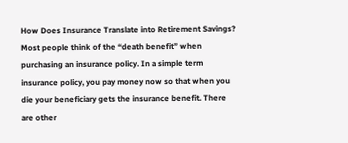How Does Insurance Translate into Retirement Savings? Most people think of the “death benefit” when purchasing an insurance policy. In a simple term insurance policy, you pay money now so that when you die your beneficiary gets the insurance benefit. There are other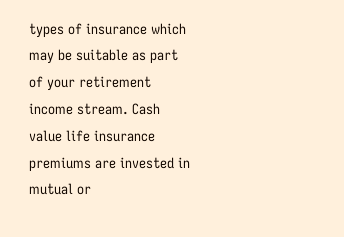types of insurance which may be suitable as part of your retirement income stream. Cash value life insurance premiums are invested in mutual or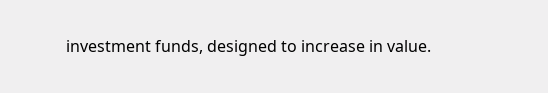investment funds, designed to increase in value.